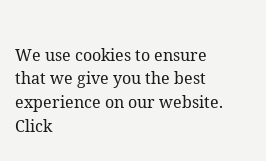We use cookies to ensure that we give you the best experience on our website. Click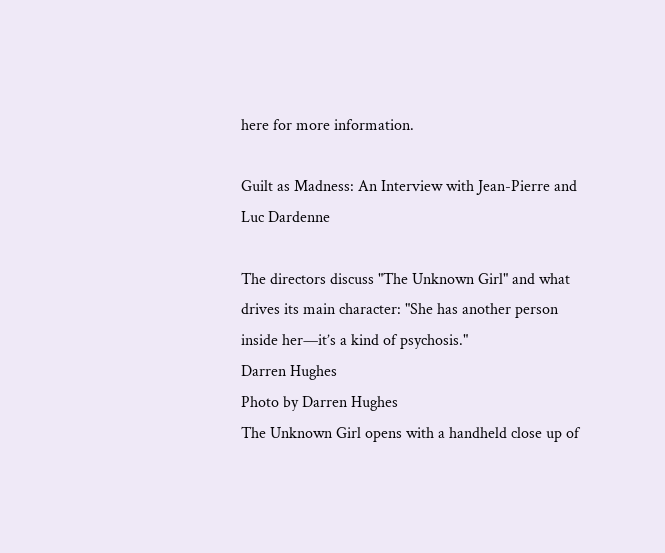here for more information.

Guilt as Madness: An Interview with Jean-Pierre and Luc Dardenne

The directors discuss "The Unknown Girl" and what drives its main character: "She has another person inside her—it’s a kind of psychosis."
Darren Hughes
Photo by Darren Hughes
The Unknown Girl opens with a handheld close up of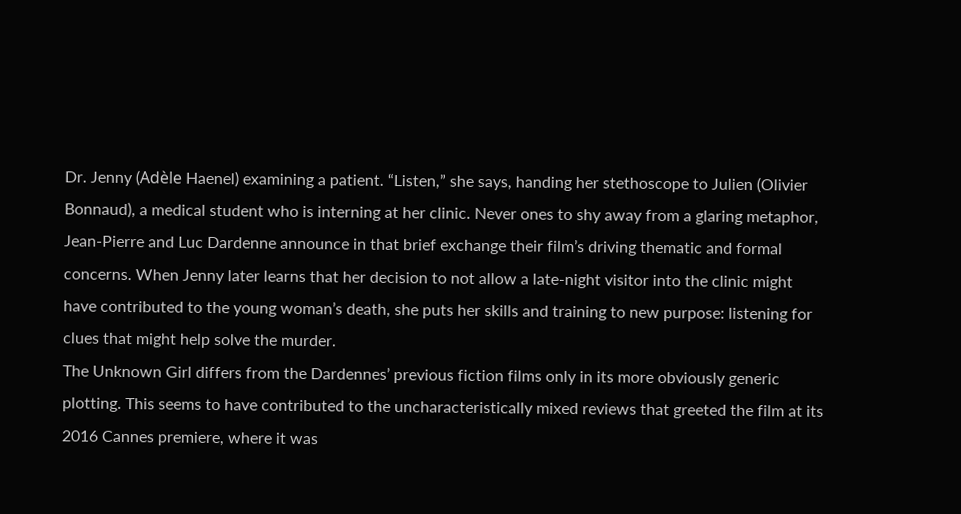Dr. Jenny (Adèle Haenel) examining a patient. “Listen,” she says, handing her stethoscope to Julien (Olivier Bonnaud), a medical student who is interning at her clinic. Never ones to shy away from a glaring metaphor, Jean-Pierre and Luc Dardenne announce in that brief exchange their film’s driving thematic and formal concerns. When Jenny later learns that her decision to not allow a late-night visitor into the clinic might have contributed to the young woman’s death, she puts her skills and training to new purpose: listening for clues that might help solve the murder.
The Unknown Girl differs from the Dardennes’ previous fiction films only in its more obviously generic plotting. This seems to have contributed to the uncharacteristically mixed reviews that greeted the film at its 2016 Cannes premiere, where it was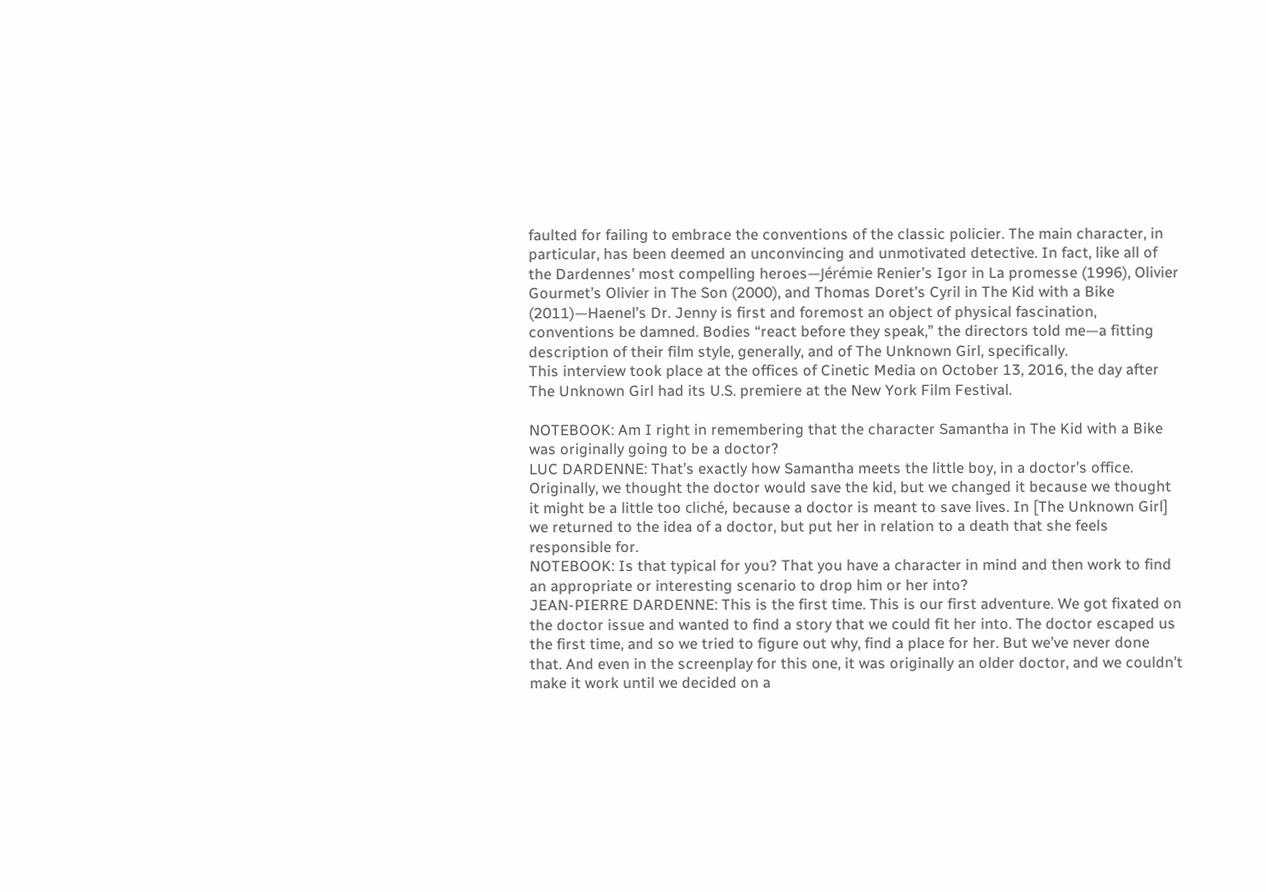faulted for failing to embrace the conventions of the classic policier. The main character, in particular, has been deemed an unconvincing and unmotivated detective. In fact, like all of the Dardennes’ most compelling heroes—Jérémie Renier’s Igor in La promesse (1996), Olivier Gourmet’s Olivier in The Son (2000), and Thomas Doret’s Cyril in The Kid with a Bike (2011)—Haenel’s Dr. Jenny is first and foremost an object of physical fascination, conventions be damned. Bodies “react before they speak,” the directors told me—a fitting description of their film style, generally, and of The Unknown Girl, specifically.
This interview took place at the offices of Cinetic Media on October 13, 2016, the day after The Unknown Girl had its U.S. premiere at the New York Film Festival.

NOTEBOOK: Am I right in remembering that the character Samantha in The Kid with a Bike was originally going to be a doctor?
LUC DARDENNE: That’s exactly how Samantha meets the little boy, in a doctor’s office. Originally, we thought the doctor would save the kid, but we changed it because we thought it might be a little too cliché, because a doctor is meant to save lives. In [The Unknown Girl] we returned to the idea of a doctor, but put her in relation to a death that she feels responsible for.
NOTEBOOK: Is that typical for you? That you have a character in mind and then work to find an appropriate or interesting scenario to drop him or her into?
JEAN-PIERRE DARDENNE: This is the first time. This is our first adventure. We got fixated on the doctor issue and wanted to find a story that we could fit her into. The doctor escaped us the first time, and so we tried to figure out why, find a place for her. But we’ve never done that. And even in the screenplay for this one, it was originally an older doctor, and we couldn’t make it work until we decided on a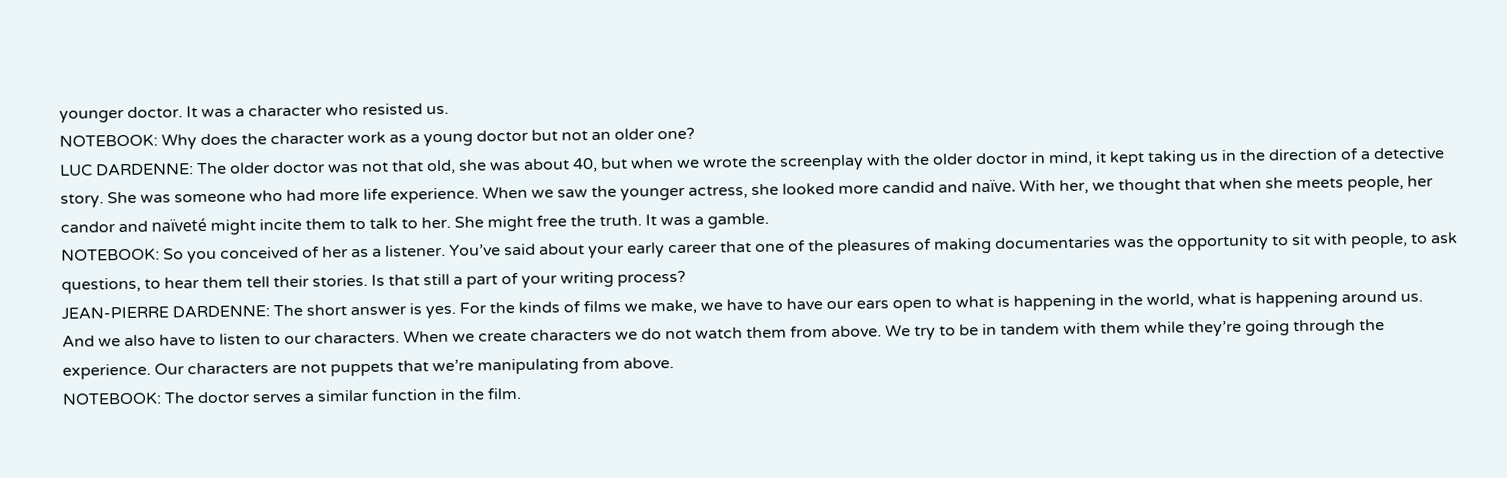younger doctor. It was a character who resisted us.
NOTEBOOK: Why does the character work as a young doctor but not an older one?
LUC DARDENNE: The older doctor was not that old, she was about 40, but when we wrote the screenplay with the older doctor in mind, it kept taking us in the direction of a detective story. She was someone who had more life experience. When we saw the younger actress, she looked more candid and naïve. With her, we thought that when she meets people, her candor and naïveté might incite them to talk to her. She might free the truth. It was a gamble.
NOTEBOOK: So you conceived of her as a listener. You’ve said about your early career that one of the pleasures of making documentaries was the opportunity to sit with people, to ask questions, to hear them tell their stories. Is that still a part of your writing process?
JEAN-PIERRE DARDENNE: The short answer is yes. For the kinds of films we make, we have to have our ears open to what is happening in the world, what is happening around us. And we also have to listen to our characters. When we create characters we do not watch them from above. We try to be in tandem with them while they’re going through the experience. Our characters are not puppets that we’re manipulating from above.
NOTEBOOK: The doctor serves a similar function in the film.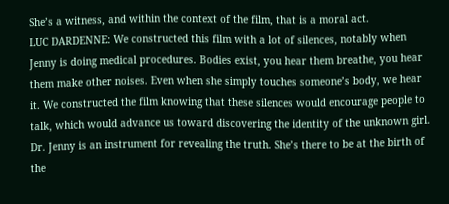She’s a witness, and within the context of the film, that is a moral act.
LUC DARDENNE: We constructed this film with a lot of silences, notably when Jenny is doing medical procedures. Bodies exist, you hear them breathe, you hear them make other noises. Even when she simply touches someone’s body, we hear it. We constructed the film knowing that these silences would encourage people to talk, which would advance us toward discovering the identity of the unknown girl. Dr. Jenny is an instrument for revealing the truth. She’s there to be at the birth of the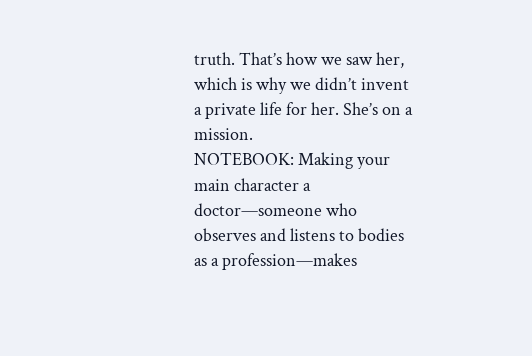truth. That’s how we saw her, which is why we didn’t invent a private life for her. She’s on a mission.
NOTEBOOK: Making your main character a doctor—someone who observes and listens to bodies as a profession—makes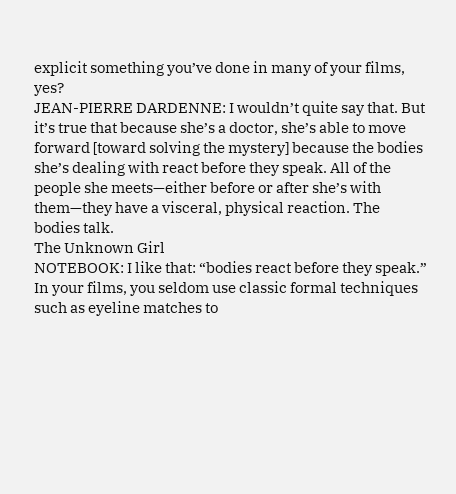explicit something you’ve done in many of your films, yes?
JEAN-PIERRE DARDENNE: I wouldn’t quite say that. But it’s true that because she’s a doctor, she’s able to move forward [toward solving the mystery] because the bodies she’s dealing with react before they speak. All of the people she meets—either before or after she’s with them—they have a visceral, physical reaction. The bodies talk.
The Unknown Girl
NOTEBOOK: I like that: “bodies react before they speak.” In your films, you seldom use classic formal techniques such as eyeline matches to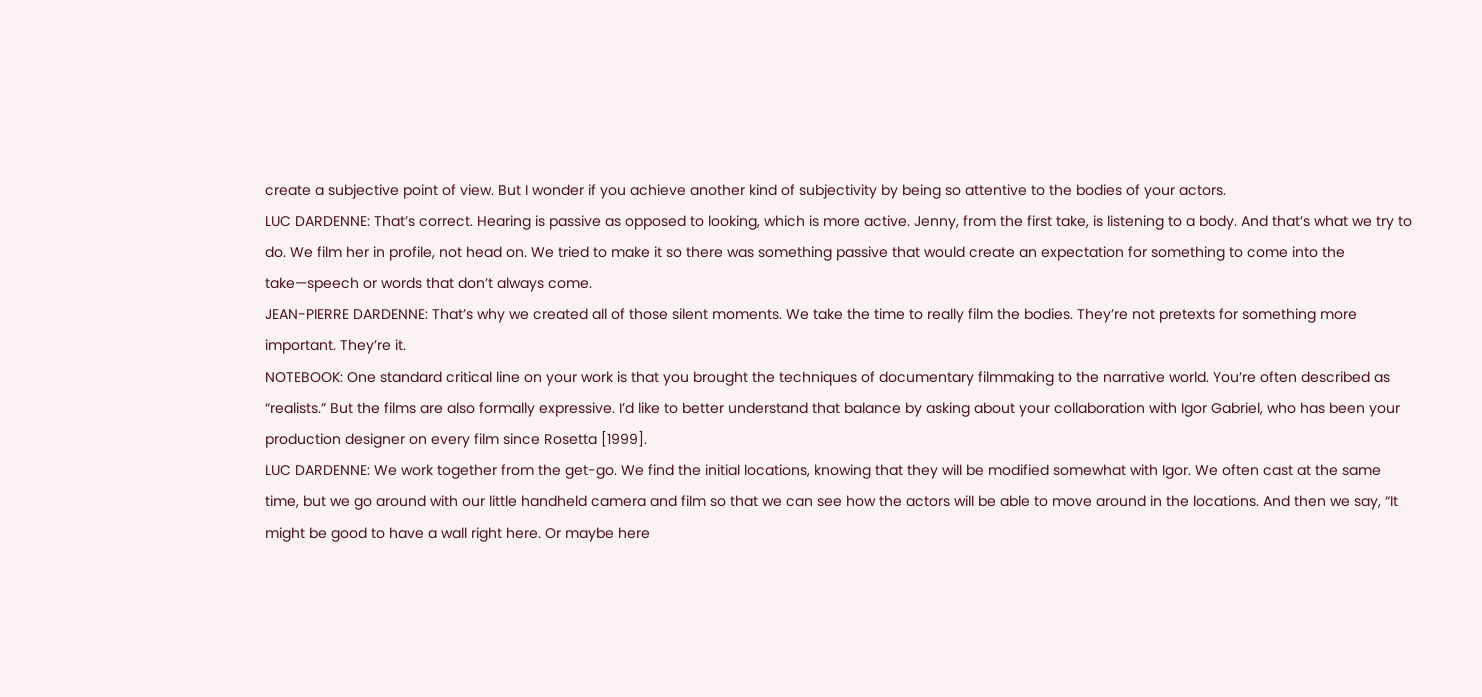create a subjective point of view. But I wonder if you achieve another kind of subjectivity by being so attentive to the bodies of your actors.
LUC DARDENNE: That’s correct. Hearing is passive as opposed to looking, which is more active. Jenny, from the first take, is listening to a body. And that’s what we try to do. We film her in profile, not head on. We tried to make it so there was something passive that would create an expectation for something to come into the take—speech or words that don’t always come.
JEAN-PIERRE DARDENNE: That’s why we created all of those silent moments. We take the time to really film the bodies. They’re not pretexts for something more important. They’re it.
NOTEBOOK: One standard critical line on your work is that you brought the techniques of documentary filmmaking to the narrative world. You’re often described as “realists.” But the films are also formally expressive. I’d like to better understand that balance by asking about your collaboration with Igor Gabriel, who has been your production designer on every film since Rosetta [1999].
LUC DARDENNE: We work together from the get-go. We find the initial locations, knowing that they will be modified somewhat with Igor. We often cast at the same time, but we go around with our little handheld camera and film so that we can see how the actors will be able to move around in the locations. And then we say, “It might be good to have a wall right here. Or maybe here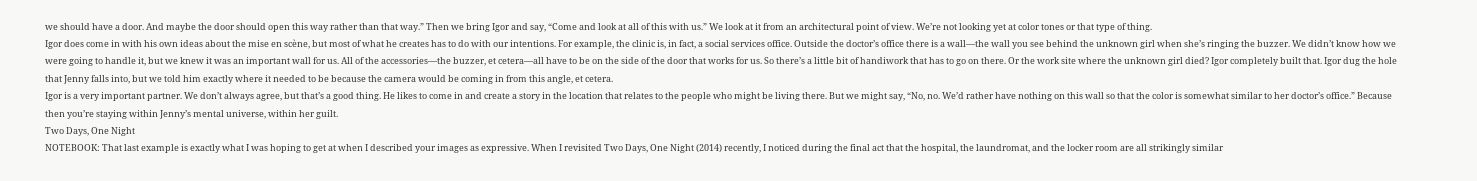we should have a door. And maybe the door should open this way rather than that way.” Then we bring Igor and say, “Come and look at all of this with us.” We look at it from an architectural point of view. We’re not looking yet at color tones or that type of thing.
Igor does come in with his own ideas about the mise en scène, but most of what he creates has to do with our intentions. For example, the clinic is, in fact, a social services office. Outside the doctor’s office there is a wall—the wall you see behind the unknown girl when she’s ringing the buzzer. We didn’t know how we were going to handle it, but we knew it was an important wall for us. All of the accessories—the buzzer, et cetera—all have to be on the side of the door that works for us. So there’s a little bit of handiwork that has to go on there. Or the work site where the unknown girl died? Igor completely built that. Igor dug the hole that Jenny falls into, but we told him exactly where it needed to be because the camera would be coming in from this angle, et cetera.
Igor is a very important partner. We don’t always agree, but that’s a good thing. He likes to come in and create a story in the location that relates to the people who might be living there. But we might say, “No, no. We’d rather have nothing on this wall so that the color is somewhat similar to her doctor’s office.” Because then you’re staying within Jenny’s mental universe, within her guilt.
Two Days, One Night
NOTEBOOK: That last example is exactly what I was hoping to get at when I described your images as expressive. When I revisited Two Days, One Night (2014) recently, I noticed during the final act that the hospital, the laundromat, and the locker room are all strikingly similar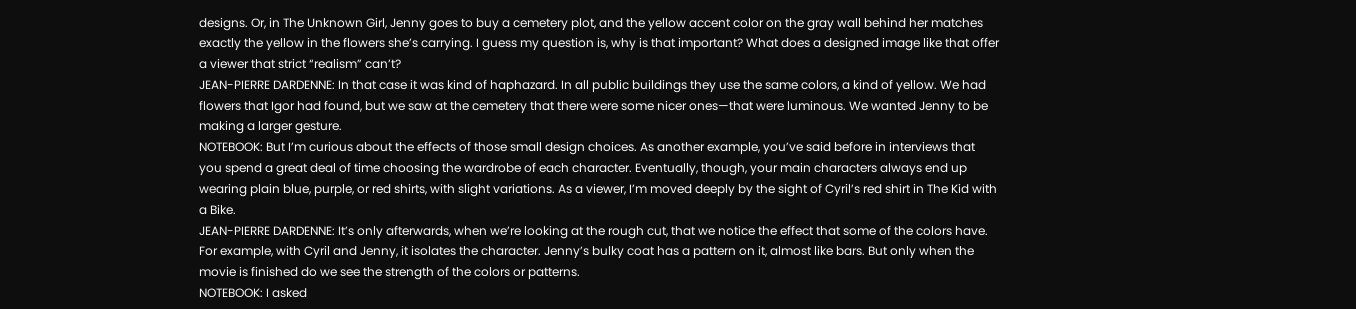designs. Or, in The Unknown Girl, Jenny goes to buy a cemetery plot, and the yellow accent color on the gray wall behind her matches exactly the yellow in the flowers she’s carrying. I guess my question is, why is that important? What does a designed image like that offer a viewer that strict “realism” can’t?
JEAN-PIERRE DARDENNE: In that case it was kind of haphazard. In all public buildings they use the same colors, a kind of yellow. We had flowers that Igor had found, but we saw at the cemetery that there were some nicer ones—that were luminous. We wanted Jenny to be making a larger gesture.
NOTEBOOK: But I’m curious about the effects of those small design choices. As another example, you’ve said before in interviews that you spend a great deal of time choosing the wardrobe of each character. Eventually, though, your main characters always end up wearing plain blue, purple, or red shirts, with slight variations. As a viewer, I’m moved deeply by the sight of Cyril’s red shirt in The Kid with a Bike.
JEAN-PIERRE DARDENNE: It’s only afterwards, when we’re looking at the rough cut, that we notice the effect that some of the colors have. For example, with Cyril and Jenny, it isolates the character. Jenny’s bulky coat has a pattern on it, almost like bars. But only when the movie is finished do we see the strength of the colors or patterns.
NOTEBOOK: I asked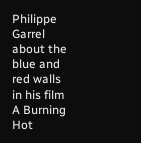Philippe Garrel about the blue and red walls in his film A Burning Hot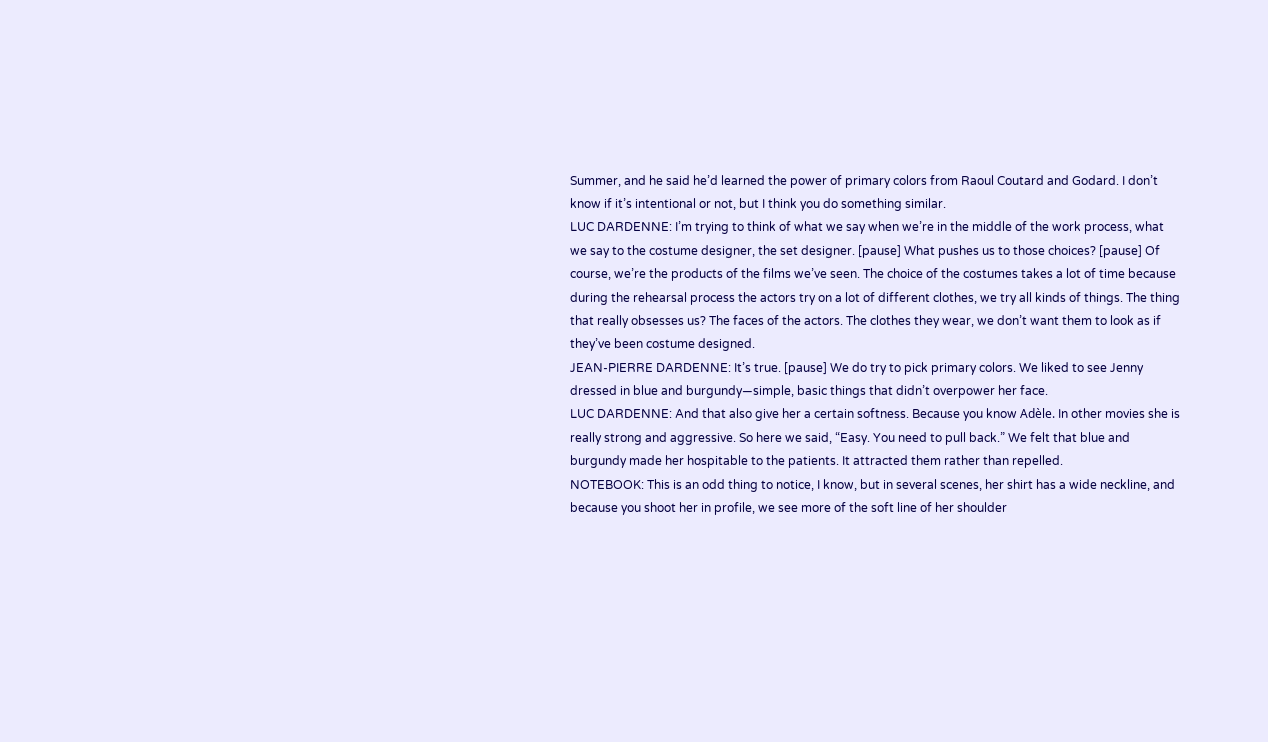Summer, and he said he’d learned the power of primary colors from Raoul Coutard and Godard. I don’t know if it’s intentional or not, but I think you do something similar.
LUC DARDENNE: I’m trying to think of what we say when we’re in the middle of the work process, what we say to the costume designer, the set designer. [pause] What pushes us to those choices? [pause] Of course, we’re the products of the films we’ve seen. The choice of the costumes takes a lot of time because during the rehearsal process the actors try on a lot of different clothes, we try all kinds of things. The thing that really obsesses us? The faces of the actors. The clothes they wear, we don’t want them to look as if they’ve been costume designed.
JEAN-PIERRE DARDENNE: It’s true. [pause] We do try to pick primary colors. We liked to see Jenny dressed in blue and burgundy—simple, basic things that didn’t overpower her face.
LUC DARDENNE: And that also give her a certain softness. Because you know Adèle. In other movies she is really strong and aggressive. So here we said, “Easy. You need to pull back.” We felt that blue and burgundy made her hospitable to the patients. It attracted them rather than repelled.
NOTEBOOK: This is an odd thing to notice, I know, but in several scenes, her shirt has a wide neckline, and because you shoot her in profile, we see more of the soft line of her shoulder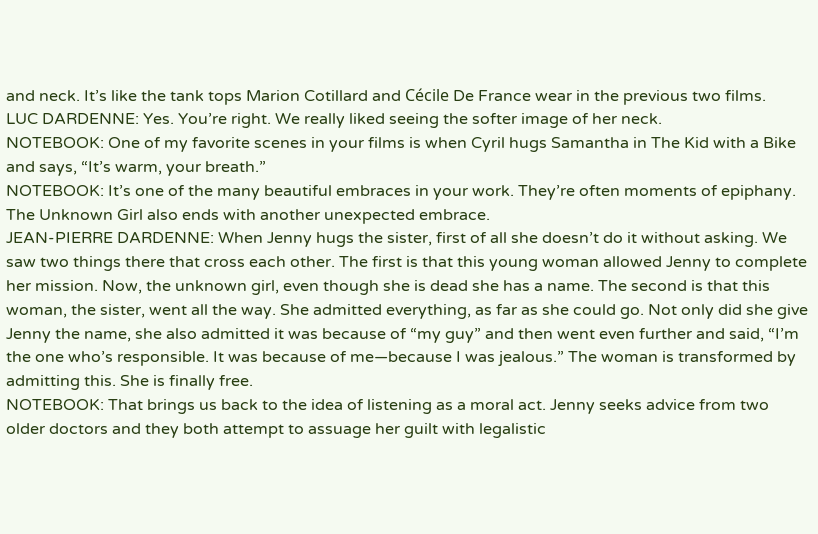and neck. It’s like the tank tops Marion Cotillard and Cécile De France wear in the previous two films.
LUC DARDENNE: Yes. You’re right. We really liked seeing the softer image of her neck.
NOTEBOOK: One of my favorite scenes in your films is when Cyril hugs Samantha in The Kid with a Bike and says, “It’s warm, your breath.”
NOTEBOOK: It’s one of the many beautiful embraces in your work. They’re often moments of epiphany. The Unknown Girl also ends with another unexpected embrace.
JEAN-PIERRE DARDENNE: When Jenny hugs the sister, first of all she doesn’t do it without asking. We saw two things there that cross each other. The first is that this young woman allowed Jenny to complete her mission. Now, the unknown girl, even though she is dead she has a name. The second is that this woman, the sister, went all the way. She admitted everything, as far as she could go. Not only did she give Jenny the name, she also admitted it was because of “my guy” and then went even further and said, “I’m the one who’s responsible. It was because of me—because I was jealous.” The woman is transformed by admitting this. She is finally free.
NOTEBOOK: That brings us back to the idea of listening as a moral act. Jenny seeks advice from two older doctors and they both attempt to assuage her guilt with legalistic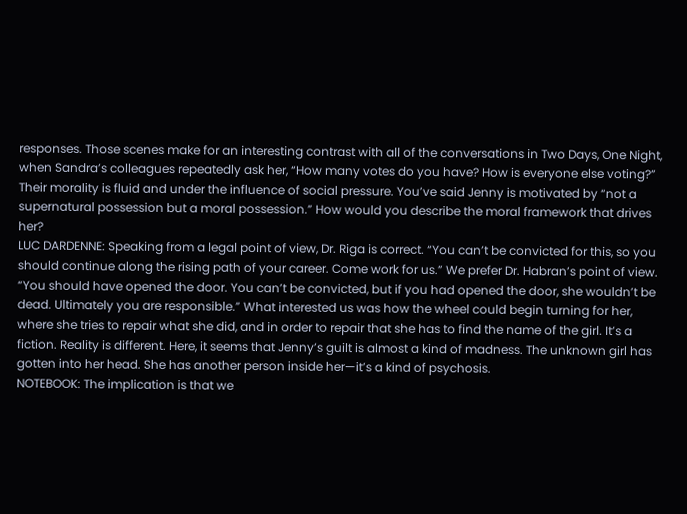responses. Those scenes make for an interesting contrast with all of the conversations in Two Days, One Night, when Sandra’s colleagues repeatedly ask her, “How many votes do you have? How is everyone else voting?” Their morality is fluid and under the influence of social pressure. You’ve said Jenny is motivated by “not a supernatural possession but a moral possession.” How would you describe the moral framework that drives her?
LUC DARDENNE: Speaking from a legal point of view, Dr. Riga is correct. “You can’t be convicted for this, so you should continue along the rising path of your career. Come work for us.” We prefer Dr. Habran’s point of view. “You should have opened the door. You can’t be convicted, but if you had opened the door, she wouldn’t be dead. Ultimately you are responsible.” What interested us was how the wheel could begin turning for her, where she tries to repair what she did, and in order to repair that she has to find the name of the girl. It’s a fiction. Reality is different. Here, it seems that Jenny’s guilt is almost a kind of madness. The unknown girl has gotten into her head. She has another person inside her—it’s a kind of psychosis.
NOTEBOOK: The implication is that we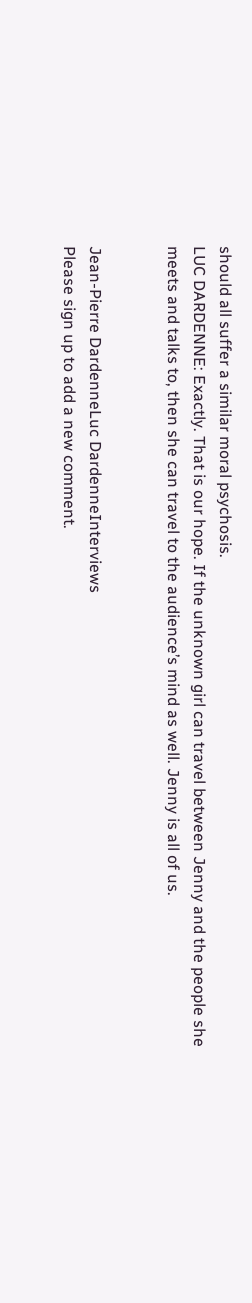should all suffer a similar moral psychosis.
LUC DARDENNE: Exactly. That is our hope. If the unknown girl can travel between Jenny and the people she meets and talks to, then she can travel to the audience’s mind as well. Jenny is all of us.


Jean-Pierre DardenneLuc DardenneInterviews
Please sign up to add a new comment.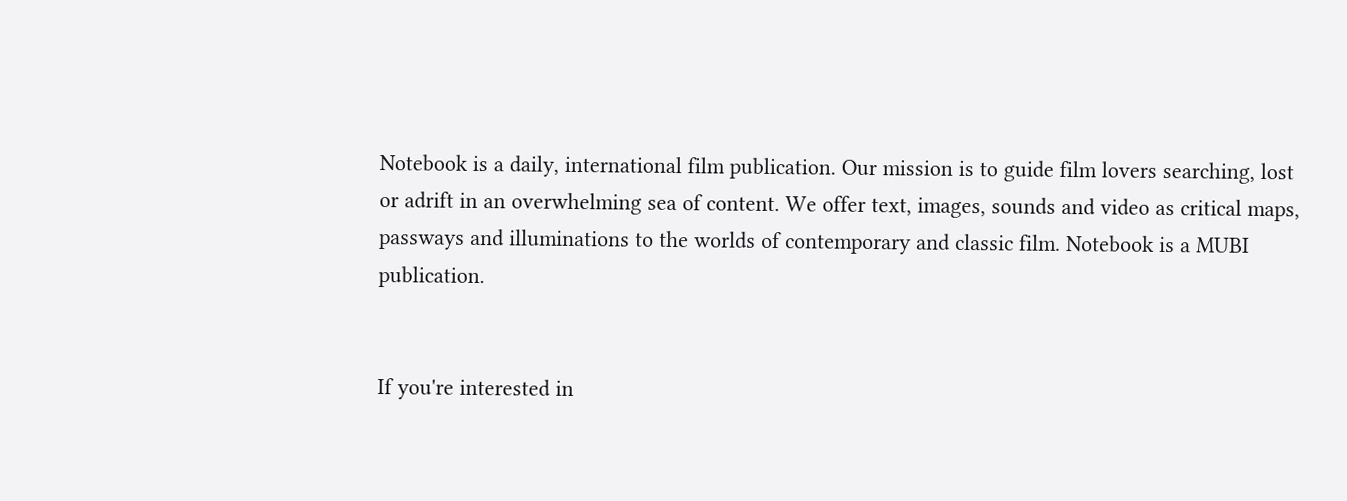Notebook is a daily, international film publication. Our mission is to guide film lovers searching, lost or adrift in an overwhelming sea of content. We offer text, images, sounds and video as critical maps, passways and illuminations to the worlds of contemporary and classic film. Notebook is a MUBI publication.


If you're interested in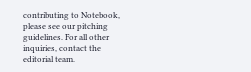contributing to Notebook, please see our pitching guidelines. For all other inquiries, contact the editorial team.